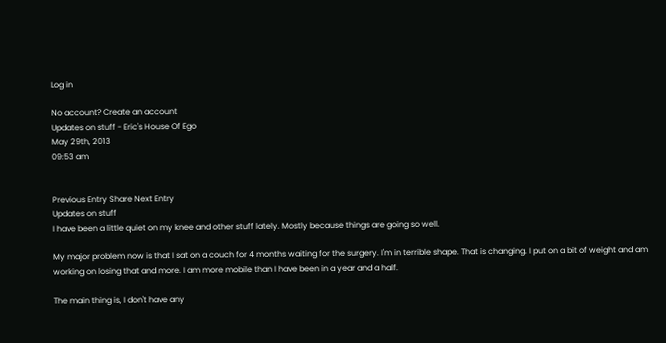Log in

No account? Create an account
Updates on stuff - Eric's House Of Ego
May 29th, 2013
09:53 am


Previous Entry Share Next Entry
Updates on stuff
I have been a little quiet on my knee and other stuff lately. Mostly because things are going so well.

My major problem now is that I sat on a couch for 4 months waiting for the surgery. I'm in terrible shape. That is changing. I put on a bit of weight and am working on losing that and more. I am more mobile than I have been in a year and a half.

The main thing is, I don't have any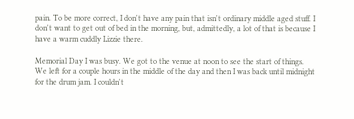pain. To be more correct, I don't have any pain that isn't ordinary middle aged stuff. I don't want to get out of bed in the morning, but, admittedly, a lot of that is because I have a warm cuddly Lizzie there.

Memorial Day I was busy. We got to the venue at noon to see the start of things. We left for a couple hours in the middle of the day and then I was back until midnight for the drum jam. I couldn't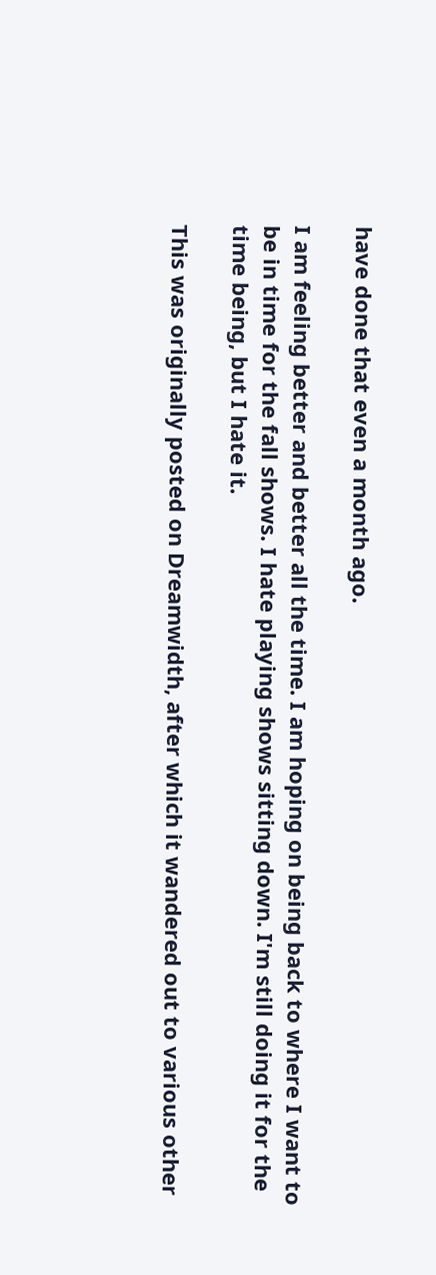have done that even a month ago.

I am feeling better and better all the time. I am hoping on being back to where I want to be in time for the fall shows. I hate playing shows sitting down. I'm still doing it for the time being, but I hate it.

This was originally posted on Dreamwidth, after which it wandered out to various other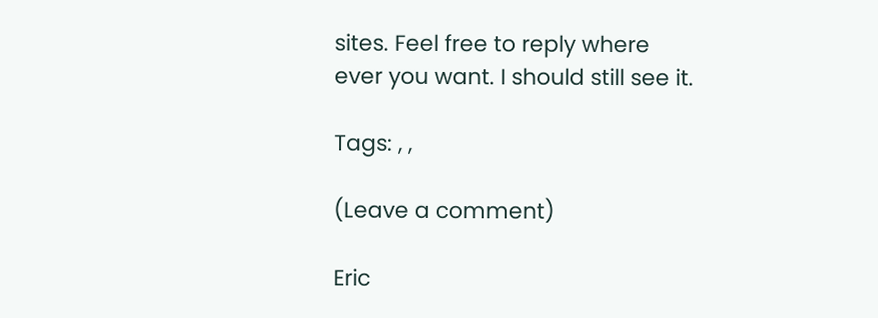sites. Feel free to reply where ever you want. I should still see it.

Tags: , ,

(Leave a comment)

Eric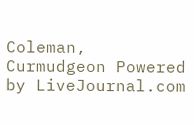Coleman, Curmudgeon Powered by LiveJournal.com